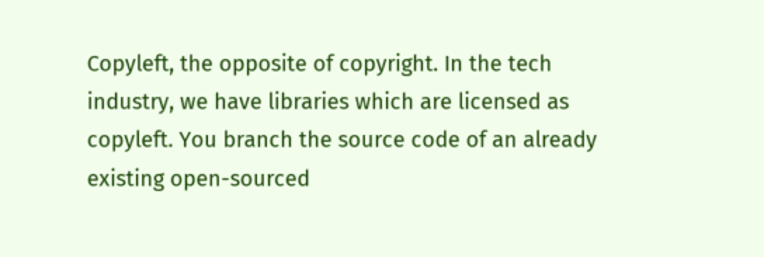Copyleft, the opposite of copyright. In the tech industry, we have libraries which are licensed as copyleft. You branch the source code of an already existing open-sourced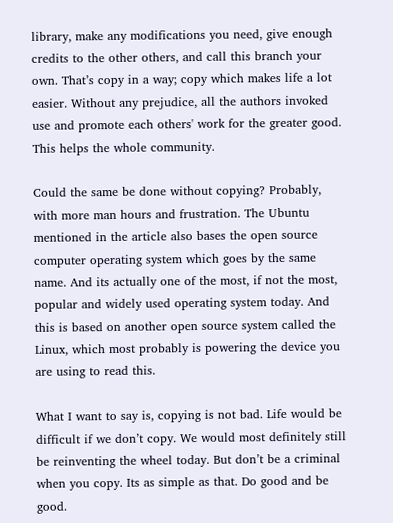library, make any modifications you need, give enough credits to the other others, and call this branch your own. That’s copy in a way; copy which makes life a lot easier. Without any prejudice, all the authors invoked use and promote each others' work for the greater good. This helps the whole community.

Could the same be done without copying? Probably, with more man hours and frustration. The Ubuntu mentioned in the article also bases the open source computer operating system which goes by the same name. And its actually one of the most, if not the most, popular and widely used operating system today. And this is based on another open source system called the Linux, which most probably is powering the device you are using to read this.

What I want to say is, copying is not bad. Life would be difficult if we don’t copy. We would most definitely still be reinventing the wheel today. But don’t be a criminal when you copy. Its as simple as that. Do good and be good.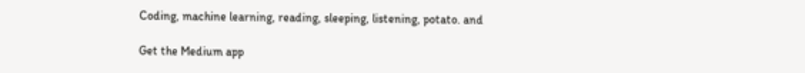Coding, machine learning, reading, sleeping, listening, potato. and

Get the Medium app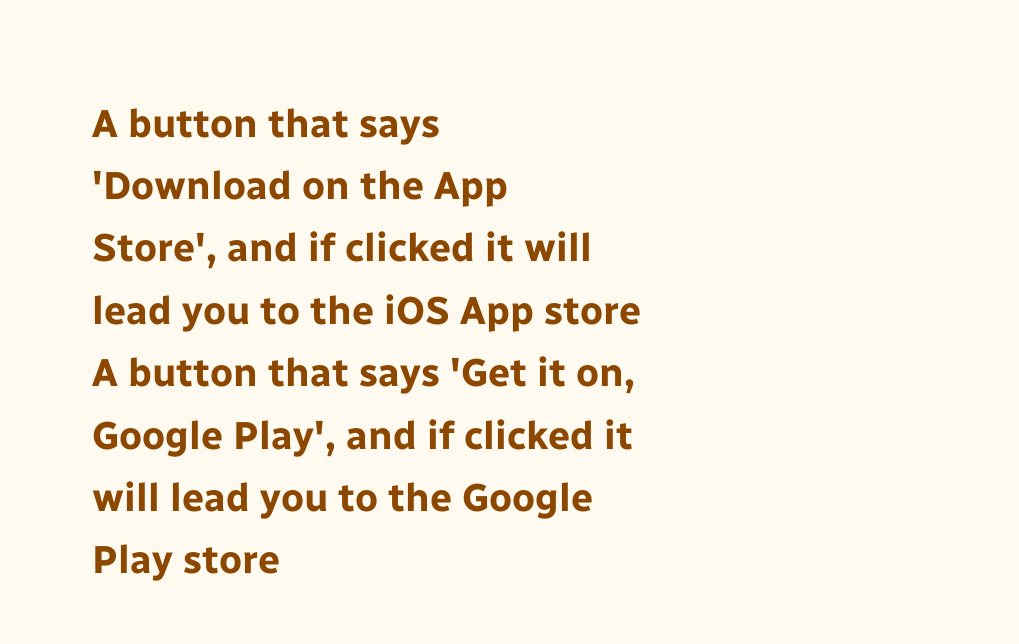A button that says 'Download on the App Store', and if clicked it will lead you to the iOS App store
A button that says 'Get it on, Google Play', and if clicked it will lead you to the Google Play store